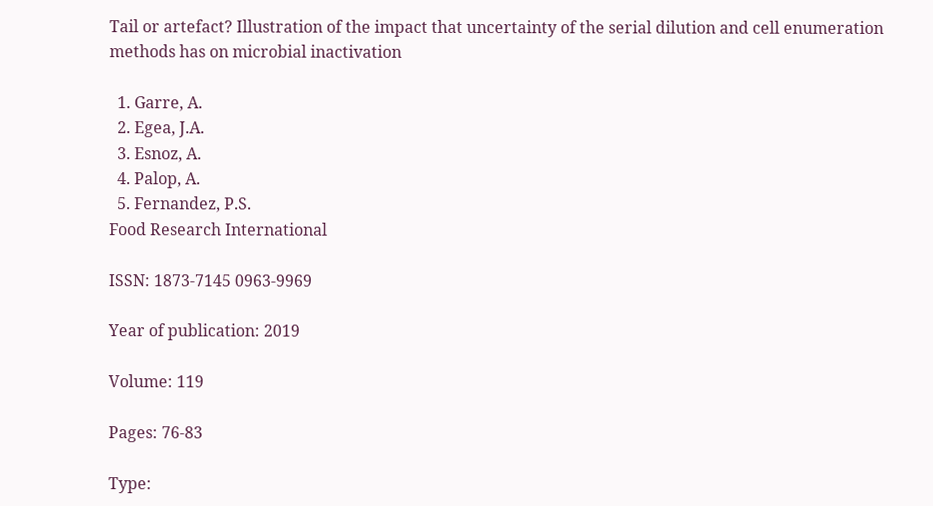Tail or artefact? Illustration of the impact that uncertainty of the serial dilution and cell enumeration methods has on microbial inactivation

  1. Garre, A.
  2. Egea, J.A.
  3. Esnoz, A.
  4. Palop, A.
  5. Fernandez, P.S.
Food Research International

ISSN: 1873-7145 0963-9969

Year of publication: 2019

Volume: 119

Pages: 76-83

Type: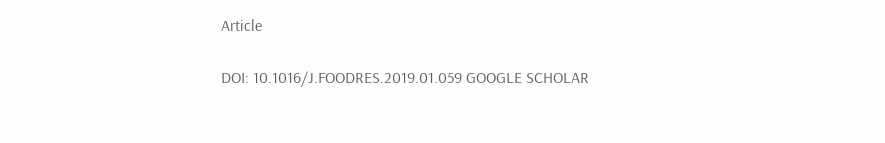Article

DOI: 10.1016/J.FOODRES.2019.01.059 GOOGLE SCHOLAR